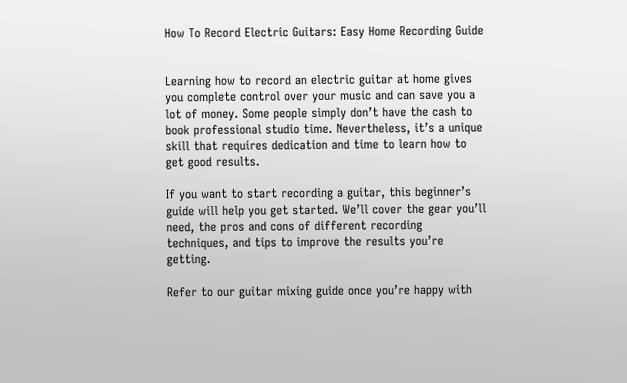How To Record Electric Guitars: Easy Home Recording Guide


Learning how to record an electric guitar at home gives you complete control over your music and can save you a lot of money. Some people simply don’t have the cash to book professional studio time. Nevertheless, it’s a unique skill that requires dedication and time to learn how to get good results.

If you want to start recording a guitar, this beginner’s guide will help you get started. We’ll cover the gear you’ll need, the pros and cons of different recording techniques, and tips to improve the results you’re getting.

Refer to our guitar mixing guide once you’re happy with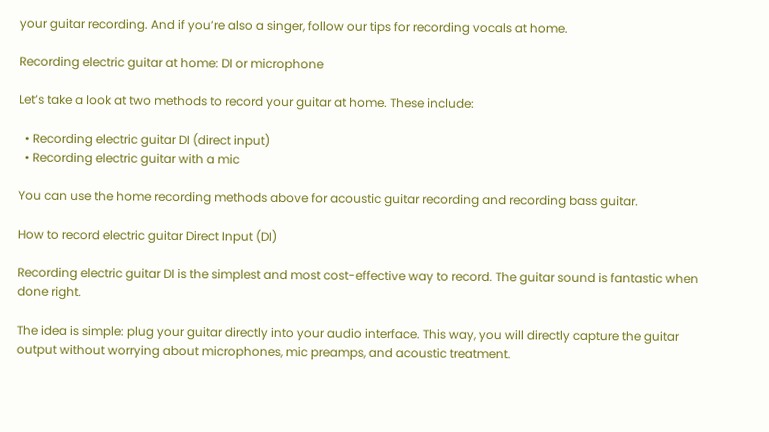your guitar recording. And if you’re also a singer, follow our tips for recording vocals at home.

Recording electric guitar at home: DI or microphone

Let’s take a look at two methods to record your guitar at home. These include:

  • Recording electric guitar DI (direct input)
  • Recording electric guitar with a mic

You can use the home recording methods above for acoustic guitar recording and recording bass guitar.

How to record electric guitar Direct Input (DI)

Recording electric guitar DI is the simplest and most cost-effective way to record. The guitar sound is fantastic when done right.

The idea is simple: plug your guitar directly into your audio interface. This way, you will directly capture the guitar output without worrying about microphones, mic preamps, and acoustic treatment.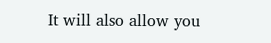It will also allow you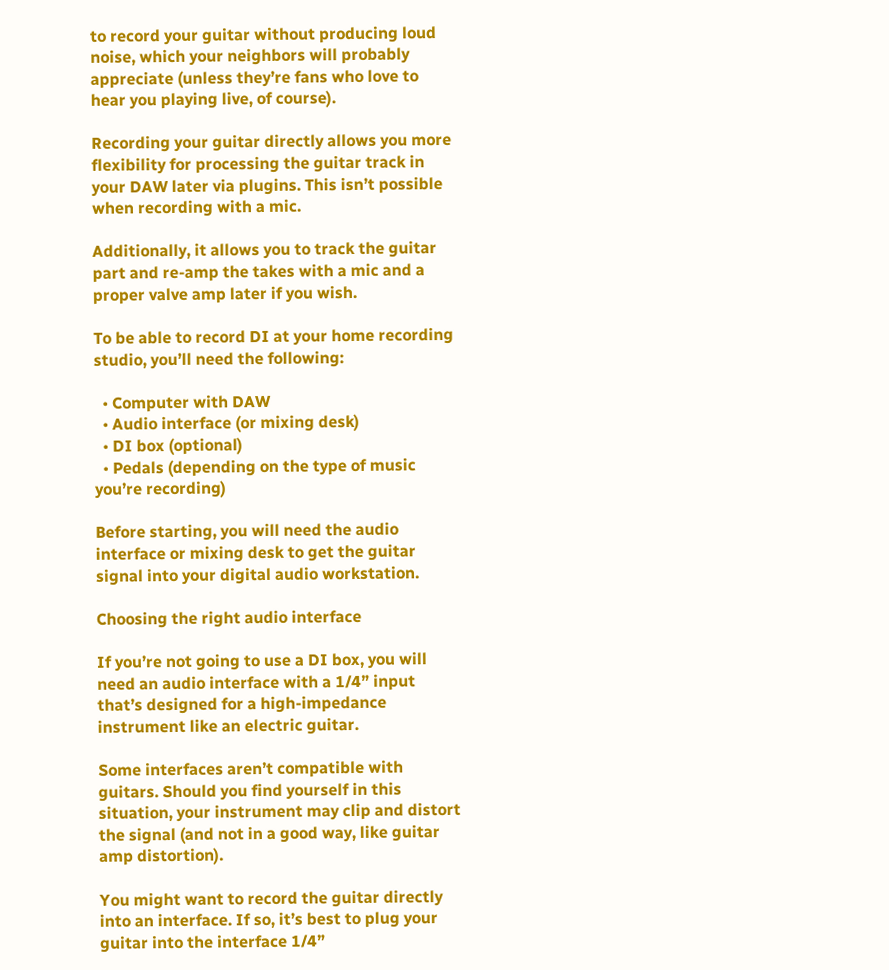to record your guitar without producing loud noise, which your neighbors will probably appreciate (unless they’re fans who love to hear you playing live, of course).

Recording your guitar directly allows you more flexibility for processing the guitar track in your DAW later via plugins. This isn’t possible when recording with a mic.

Additionally, it allows you to track the guitar part and re-amp the takes with a mic and a proper valve amp later if you wish.

To be able to record DI at your home recording studio, you’ll need the following:

  • Computer with DAW
  • Audio interface (or mixing desk)
  • DI box (optional)
  • Pedals (depending on the type of music you’re recording)

Before starting, you will need the audio interface or mixing desk to get the guitar signal into your digital audio workstation.

Choosing the right audio interface

If you’re not going to use a DI box, you will need an audio interface with a 1/4” input that’s designed for a high-impedance instrument like an electric guitar.

Some interfaces aren’t compatible with guitars. Should you find yourself in this situation, your instrument may clip and distort the signal (and not in a good way, like guitar amp distortion).

You might want to record the guitar directly into an interface. If so, it’s best to plug your guitar into the interface 1/4”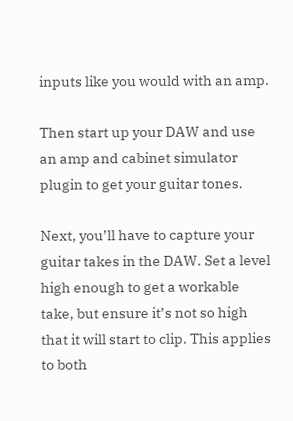inputs like you would with an amp.

Then start up your DAW and use an amp and cabinet simulator plugin to get your guitar tones.

Next, you’ll have to capture your guitar takes in the DAW. Set a level high enough to get a workable take, but ensure it’s not so high that it will start to clip. This applies to both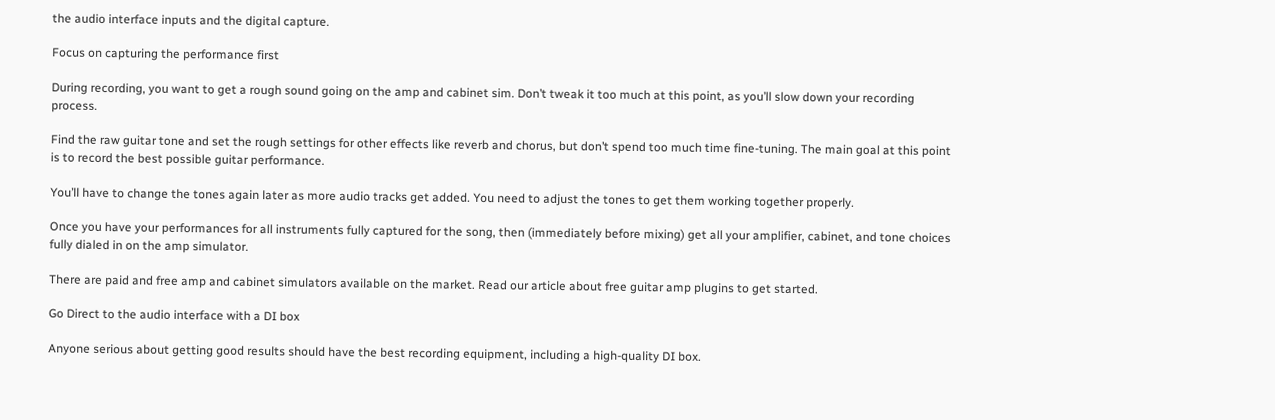the audio interface inputs and the digital capture.

Focus on capturing the performance first

During recording, you want to get a rough sound going on the amp and cabinet sim. Don’t tweak it too much at this point, as you’ll slow down your recording process.

Find the raw guitar tone and set the rough settings for other effects like reverb and chorus, but don’t spend too much time fine-tuning. The main goal at this point is to record the best possible guitar performance.

You’ll have to change the tones again later as more audio tracks get added. You need to adjust the tones to get them working together properly.

Once you have your performances for all instruments fully captured for the song, then (immediately before mixing) get all your amplifier, cabinet, and tone choices fully dialed in on the amp simulator.

There are paid and free amp and cabinet simulators available on the market. Read our article about free guitar amp plugins to get started.

Go Direct to the audio interface with a DI box

Anyone serious about getting good results should have the best recording equipment, including a high-quality DI box.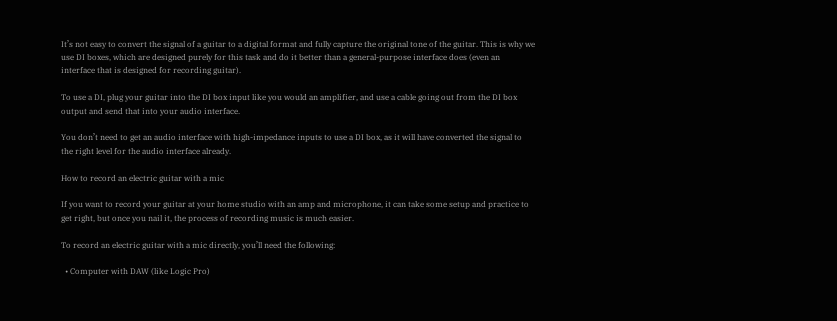It’s not easy to convert the signal of a guitar to a digital format and fully capture the original tone of the guitar. This is why we use DI boxes, which are designed purely for this task and do it better than a general-purpose interface does (even an interface that is designed for recording guitar).

To use a DI, plug your guitar into the DI box input like you would an amplifier, and use a cable going out from the DI box output and send that into your audio interface.

You don’t need to get an audio interface with high-impedance inputs to use a DI box, as it will have converted the signal to the right level for the audio interface already.

How to record an electric guitar with a mic

If you want to record your guitar at your home studio with an amp and microphone, it can take some setup and practice to get right, but once you nail it, the process of recording music is much easier.

To record an electric guitar with a mic directly, you’ll need the following:

  • Computer with DAW (like Logic Pro)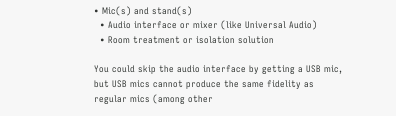• Mic(s) and stand(s)
  • Audio interface or mixer (like Universal Audio)
  • Room treatment or isolation solution

You could skip the audio interface by getting a USB mic, but USB mics cannot produce the same fidelity as regular mics (among other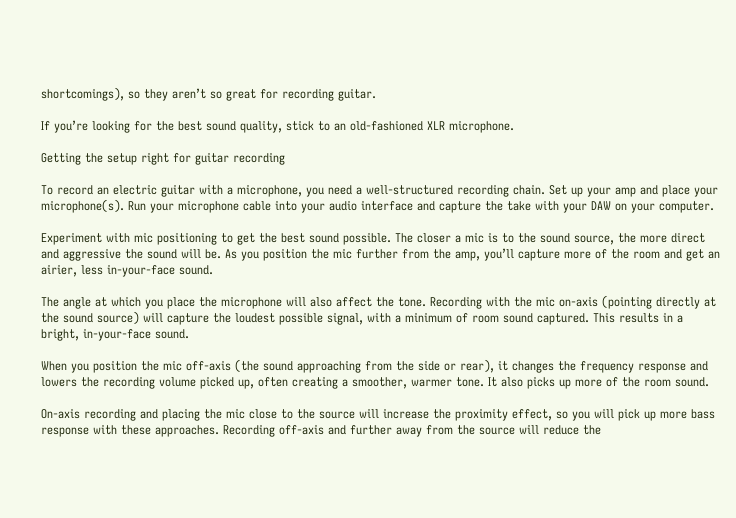shortcomings), so they aren’t so great for recording guitar.

If you’re looking for the best sound quality, stick to an old-fashioned XLR microphone.

Getting the setup right for guitar recording

To record an electric guitar with a microphone, you need a well-structured recording chain. Set up your amp and place your microphone(s). Run your microphone cable into your audio interface and capture the take with your DAW on your computer.

Experiment with mic positioning to get the best sound possible. The closer a mic is to the sound source, the more direct and aggressive the sound will be. As you position the mic further from the amp, you’ll capture more of the room and get an airier, less in-your-face sound.

The angle at which you place the microphone will also affect the tone. Recording with the mic on-axis (pointing directly at the sound source) will capture the loudest possible signal, with a minimum of room sound captured. This results in a bright, in-your-face sound.

When you position the mic off-axis (the sound approaching from the side or rear), it changes the frequency response and lowers the recording volume picked up, often creating a smoother, warmer tone. It also picks up more of the room sound.

On-axis recording and placing the mic close to the source will increase the proximity effect, so you will pick up more bass response with these approaches. Recording off-axis and further away from the source will reduce the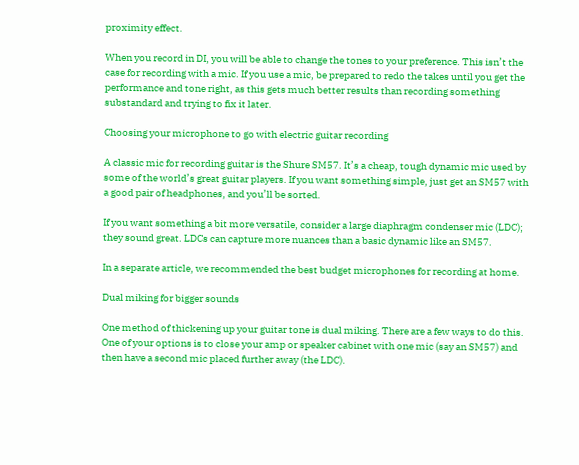proximity effect.

When you record in DI, you will be able to change the tones to your preference. This isn’t the case for recording with a mic. If you use a mic, be prepared to redo the takes until you get the performance and tone right, as this gets much better results than recording something substandard and trying to fix it later.

Choosing your microphone to go with electric guitar recording

A classic mic for recording guitar is the Shure SM57. It’s a cheap, tough dynamic mic used by some of the world’s great guitar players. If you want something simple, just get an SM57 with a good pair of headphones, and you’ll be sorted.

If you want something a bit more versatile, consider a large diaphragm condenser mic (LDC); they sound great. LDCs can capture more nuances than a basic dynamic like an SM57.

In a separate article, we recommended the best budget microphones for recording at home.

Dual miking for bigger sounds

One method of thickening up your guitar tone is dual miking. There are a few ways to do this. One of your options is to close your amp or speaker cabinet with one mic (say an SM57) and then have a second mic placed further away (the LDC).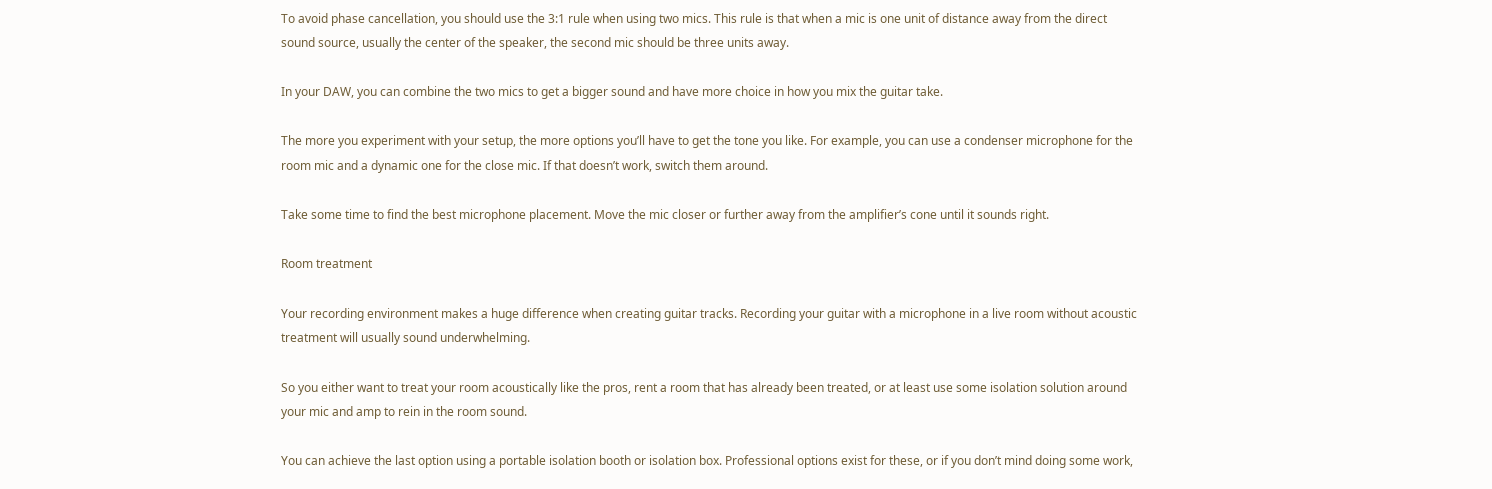To avoid phase cancellation, you should use the 3:1 rule when using two mics. This rule is that when a mic is one unit of distance away from the direct sound source, usually the center of the speaker, the second mic should be three units away.

In your DAW, you can combine the two mics to get a bigger sound and have more choice in how you mix the guitar take.

The more you experiment with your setup, the more options you’ll have to get the tone you like. For example, you can use a condenser microphone for the room mic and a dynamic one for the close mic. If that doesn’t work, switch them around.

Take some time to find the best microphone placement. Move the mic closer or further away from the amplifier’s cone until it sounds right.

Room treatment

Your recording environment makes a huge difference when creating guitar tracks. Recording your guitar with a microphone in a live room without acoustic treatment will usually sound underwhelming.

So you either want to treat your room acoustically like the pros, rent a room that has already been treated, or at least use some isolation solution around your mic and amp to rein in the room sound.

You can achieve the last option using a portable isolation booth or isolation box. Professional options exist for these, or if you don’t mind doing some work,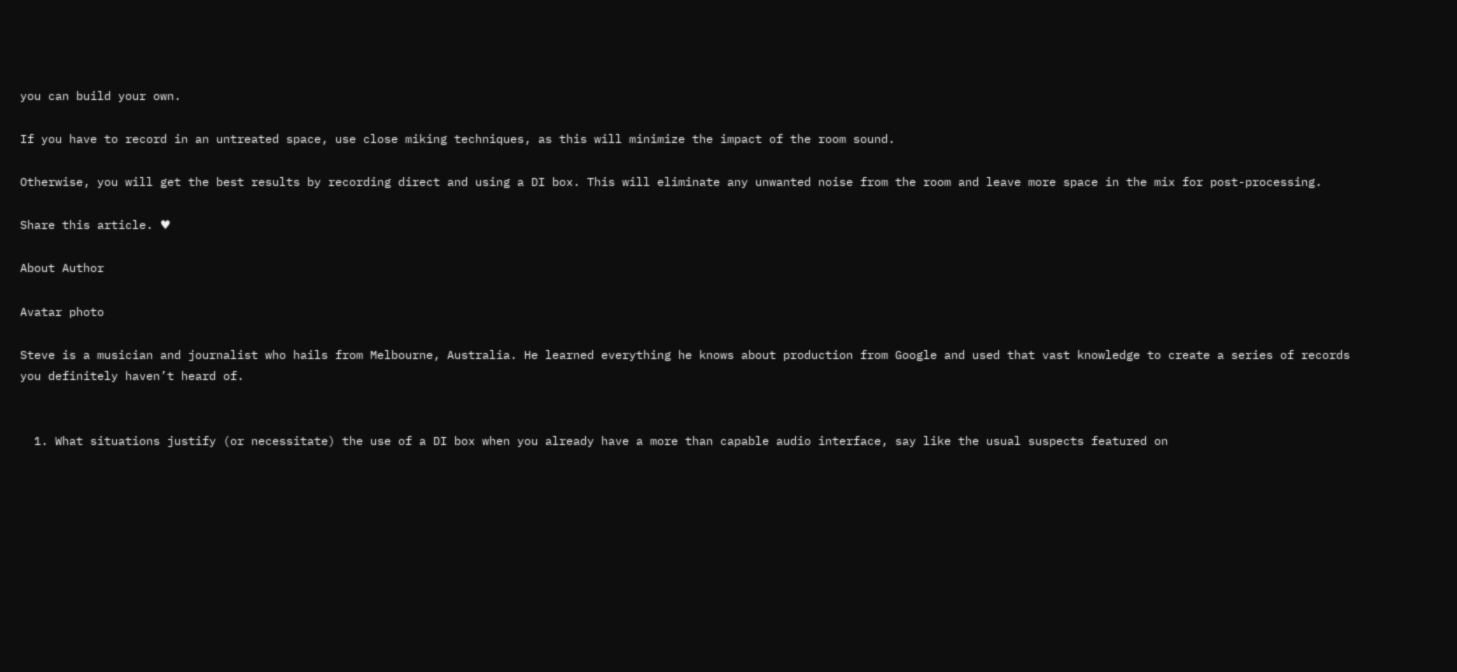you can build your own.

If you have to record in an untreated space, use close miking techniques, as this will minimize the impact of the room sound.

Otherwise, you will get the best results by recording direct and using a DI box. This will eliminate any unwanted noise from the room and leave more space in the mix for post-processing.

Share this article. ♥

About Author

Avatar photo

Steve is a musician and journalist who hails from Melbourne, Australia. He learned everything he knows about production from Google and used that vast knowledge to create a series of records you definitely haven’t heard of.


  1. What situations justify (or necessitate) the use of a DI box when you already have a more than capable audio interface, say like the usual suspects featured on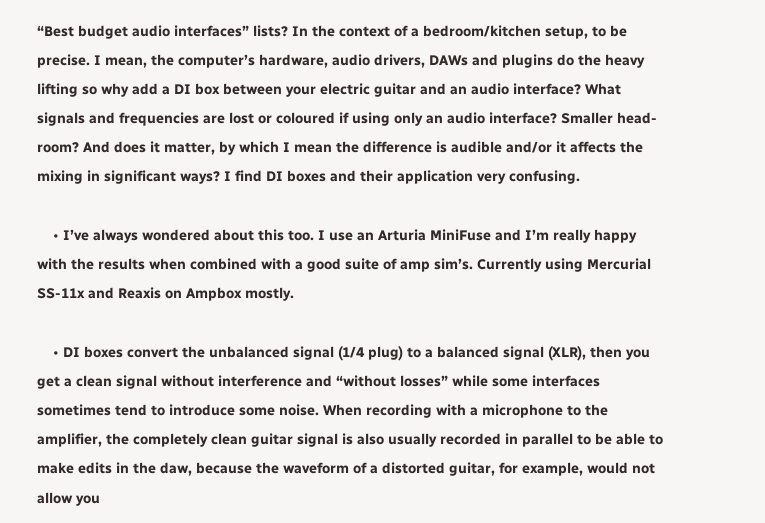“Best budget audio interfaces” lists? In the context of a bedroom/kitchen setup, to be precise. I mean, the computer’s hardware, audio drivers, DAWs and plugins do the heavy lifting so why add a DI box between your electric guitar and an audio interface? What signals and frequencies are lost or coloured if using only an audio interface? Smaller head-room? And does it matter, by which I mean the difference is audible and/or it affects the mixing in significant ways? I find DI boxes and their application very confusing.

    • I’ve always wondered about this too. I use an Arturia MiniFuse and I’m really happy with the results when combined with a good suite of amp sim’s. Currently using Mercurial SS-11x and Reaxis on Ampbox mostly.

    • DI boxes convert the unbalanced signal (1/4 plug) to a balanced signal (XLR), then you get a clean signal without interference and “without losses” while some interfaces sometimes tend to introduce some noise. When recording with a microphone to the amplifier, the completely clean guitar signal is also usually recorded in parallel to be able to make edits in the daw, because the waveform of a distorted guitar, for example, would not allow you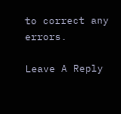to correct any errors.

Leave A Reply